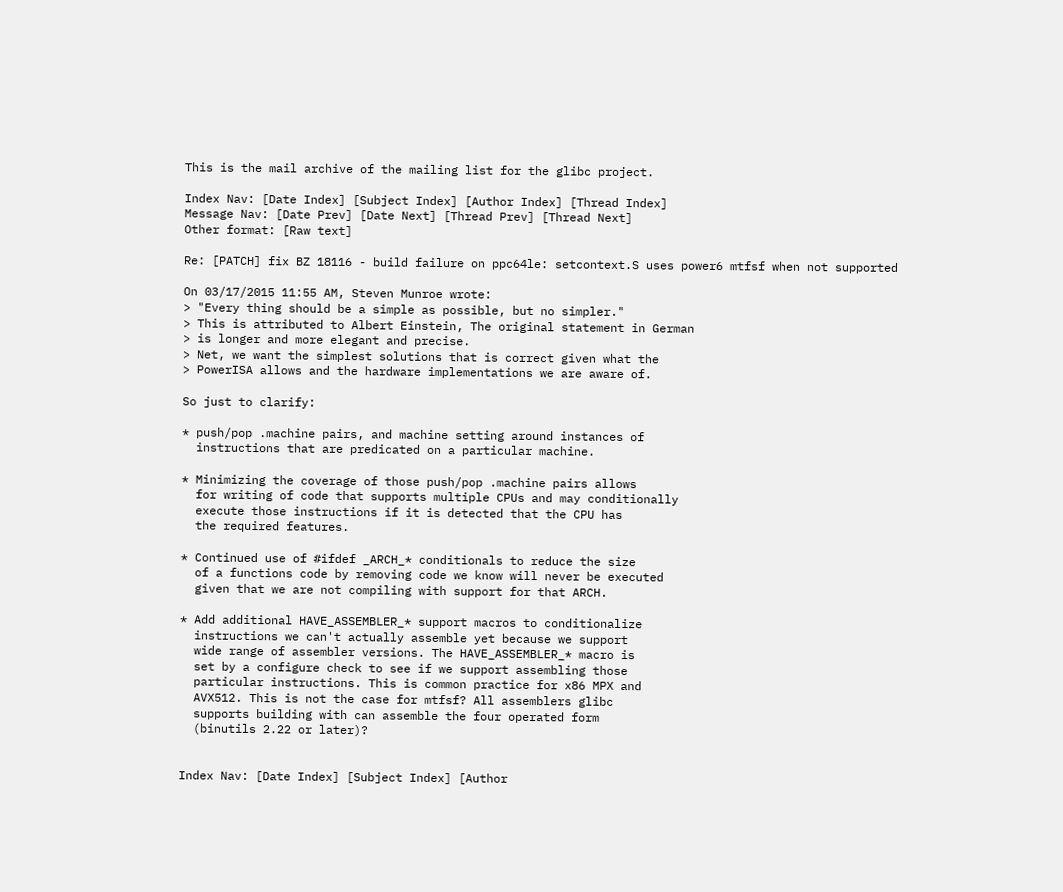This is the mail archive of the mailing list for the glibc project.

Index Nav: [Date Index] [Subject Index] [Author Index] [Thread Index]
Message Nav: [Date Prev] [Date Next] [Thread Prev] [Thread Next]
Other format: [Raw text]

Re: [PATCH] fix BZ 18116 - build failure on ppc64le: setcontext.S uses power6 mtfsf when not supported

On 03/17/2015 11:55 AM, Steven Munroe wrote:
> "Every thing should be a simple as possible, but no simpler."
> This is attributed to Albert Einstein, The original statement in German
> is longer and more elegant and precise.
> Net, we want the simplest solutions that is correct given what the
> PowerISA allows and the hardware implementations we are aware of.

So just to clarify:

* push/pop .machine pairs, and machine setting around instances of
  instructions that are predicated on a particular machine.

* Minimizing the coverage of those push/pop .machine pairs allows
  for writing of code that supports multiple CPUs and may conditionally
  execute those instructions if it is detected that the CPU has
  the required features.

* Continued use of #ifdef _ARCH_* conditionals to reduce the size
  of a functions code by removing code we know will never be executed
  given that we are not compiling with support for that ARCH.

* Add additional HAVE_ASSEMBLER_* support macros to conditionalize
  instructions we can't actually assemble yet because we support
  wide range of assembler versions. The HAVE_ASSEMBLER_* macro is
  set by a configure check to see if we support assembling those
  particular instructions. This is common practice for x86 MPX and
  AVX512. This is not the case for mtfsf? All assemblers glibc
  supports building with can assemble the four operated form
  (binutils 2.22 or later)?


Index Nav: [Date Index] [Subject Index] [Author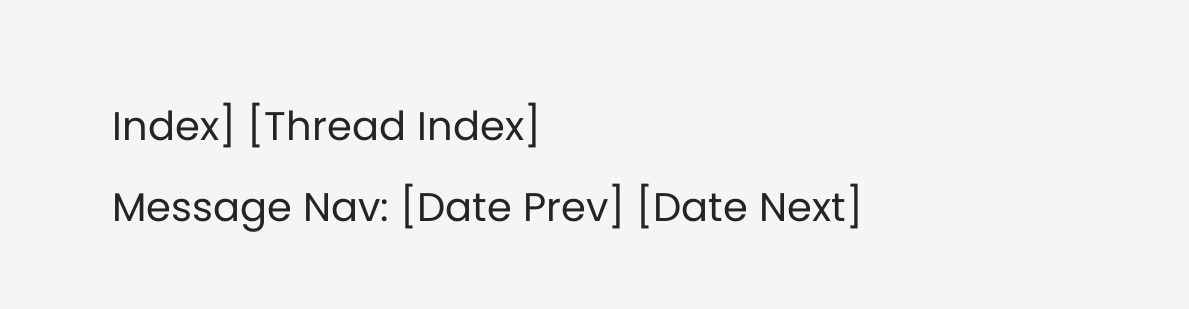Index] [Thread Index]
Message Nav: [Date Prev] [Date Next]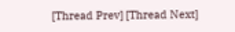[Thread Prev] [Thread Next]